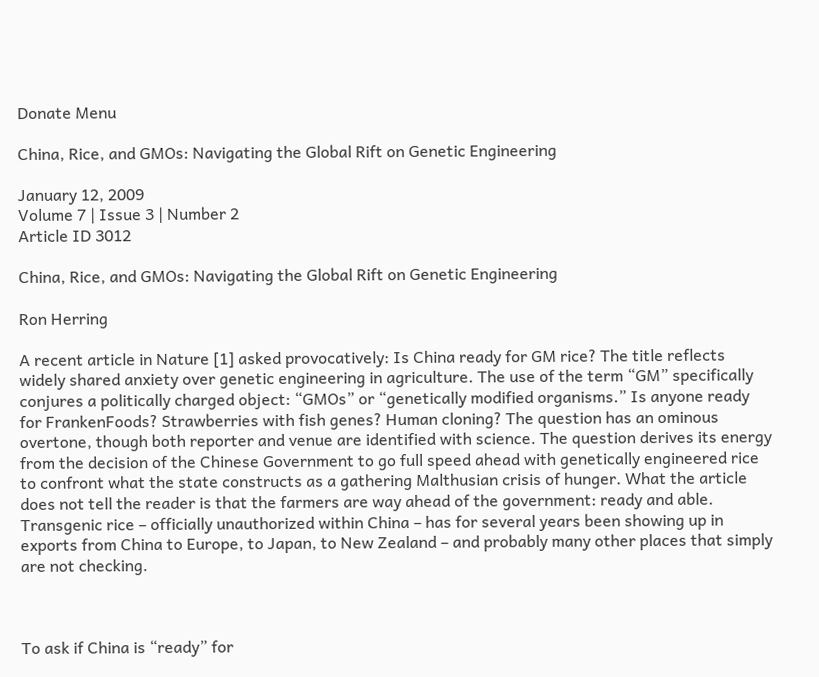Donate Menu

China, Rice, and GMOs: Navigating the Global Rift on Genetic Engineering

January 12, 2009
Volume 7 | Issue 3 | Number 2
Article ID 3012

China, Rice, and GMOs: Navigating the Global Rift on Genetic Engineering

Ron Herring

A recent article in Nature [1] asked provocatively: Is China ready for GM rice? The title reflects widely shared anxiety over genetic engineering in agriculture. The use of the term “GM” specifically conjures a politically charged object: “GMOs” or “genetically modified organisms.” Is anyone ready for FrankenFoods? Strawberries with fish genes? Human cloning? The question has an ominous overtone, though both reporter and venue are identified with science. The question derives its energy from the decision of the Chinese Government to go full speed ahead with genetically engineered rice to confront what the state constructs as a gathering Malthusian crisis of hunger. What the article does not tell the reader is that the farmers are way ahead of the government: ready and able. Transgenic rice – officially unauthorized within China – has for several years been showing up in exports from China to Europe, to Japan, to New Zealand – and probably many other places that simply are not checking.



To ask if China is “ready” for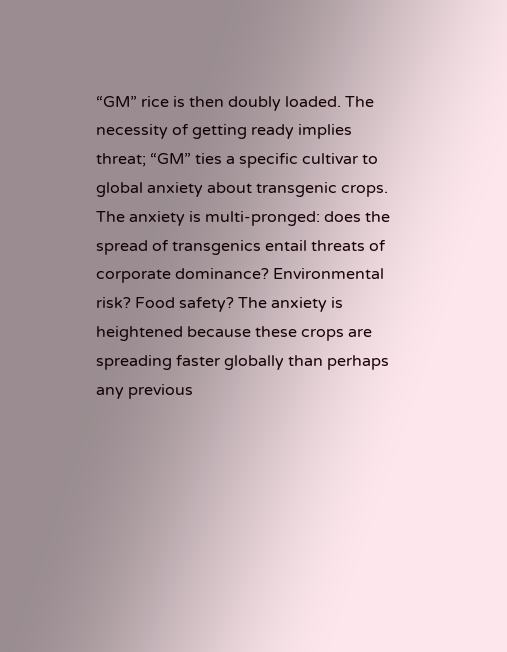“GM” rice is then doubly loaded. The necessity of getting ready implies threat; “GM” ties a specific cultivar to global anxiety about transgenic crops. The anxiety is multi-pronged: does the spread of transgenics entail threats of corporate dominance? Environmental risk? Food safety? The anxiety is heightened because these crops are spreading faster globally than perhaps any previous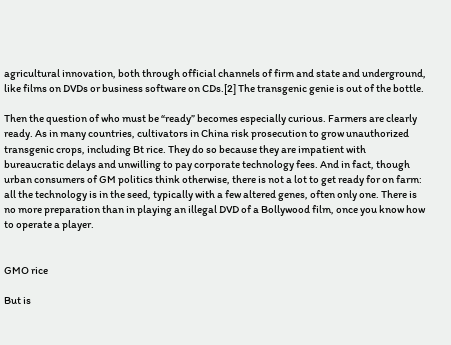agricultural innovation, both through official channels of firm and state and underground, like films on DVDs or business software on CDs.[2] The transgenic genie is out of the bottle.

Then the question of who must be “ready” becomes especially curious. Farmers are clearly ready. As in many countries, cultivators in China risk prosecution to grow unauthorized transgenic crops, including Bt rice. They do so because they are impatient with bureaucratic delays and unwilling to pay corporate technology fees. And in fact, though urban consumers of GM politics think otherwise, there is not a lot to get ready for on farm: all the technology is in the seed, typically with a few altered genes, often only one. There is no more preparation than in playing an illegal DVD of a Bollywood film, once you know how to operate a player.


GMO rice

But is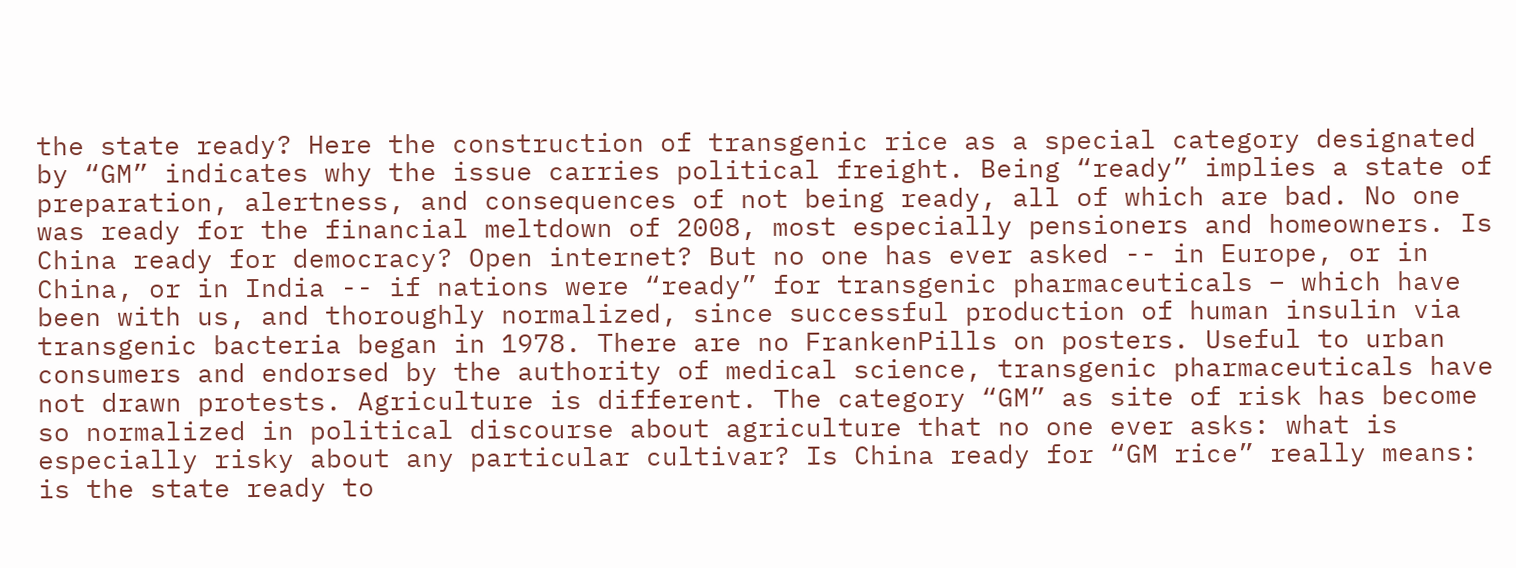the state ready? Here the construction of transgenic rice as a special category designated by “GM” indicates why the issue carries political freight. Being “ready” implies a state of preparation, alertness, and consequences of not being ready, all of which are bad. No one was ready for the financial meltdown of 2008, most especially pensioners and homeowners. Is China ready for democracy? Open internet? But no one has ever asked -- in Europe, or in China, or in India -- if nations were “ready” for transgenic pharmaceuticals – which have been with us, and thoroughly normalized, since successful production of human insulin via transgenic bacteria began in 1978. There are no FrankenPills on posters. Useful to urban consumers and endorsed by the authority of medical science, transgenic pharmaceuticals have not drawn protests. Agriculture is different. The category “GM” as site of risk has become so normalized in political discourse about agriculture that no one ever asks: what is especially risky about any particular cultivar? Is China ready for “GM rice” really means: is the state ready to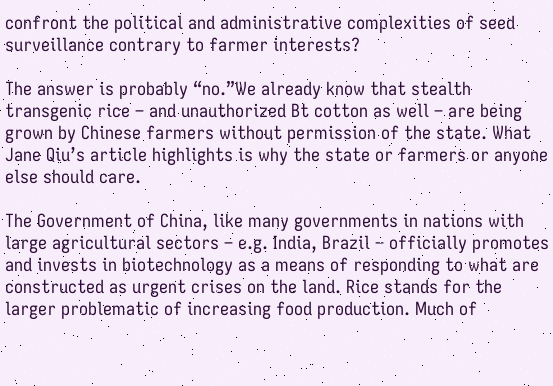confront the political and administrative complexities of seed surveillance contrary to farmer interests?

The answer is probably “no.”We already know that stealth transgenic rice – and unauthorized Bt cotton as well – are being grown by Chinese farmers without permission of the state. What Jane Qiu’s article highlights is why the state or farmers or anyone else should care.

The Government of China, like many governments in nations with large agricultural sectors – e.g. India, Brazil – officially promotes and invests in biotechnology as a means of responding to what are constructed as urgent crises on the land. Rice stands for the larger problematic of increasing food production. Much of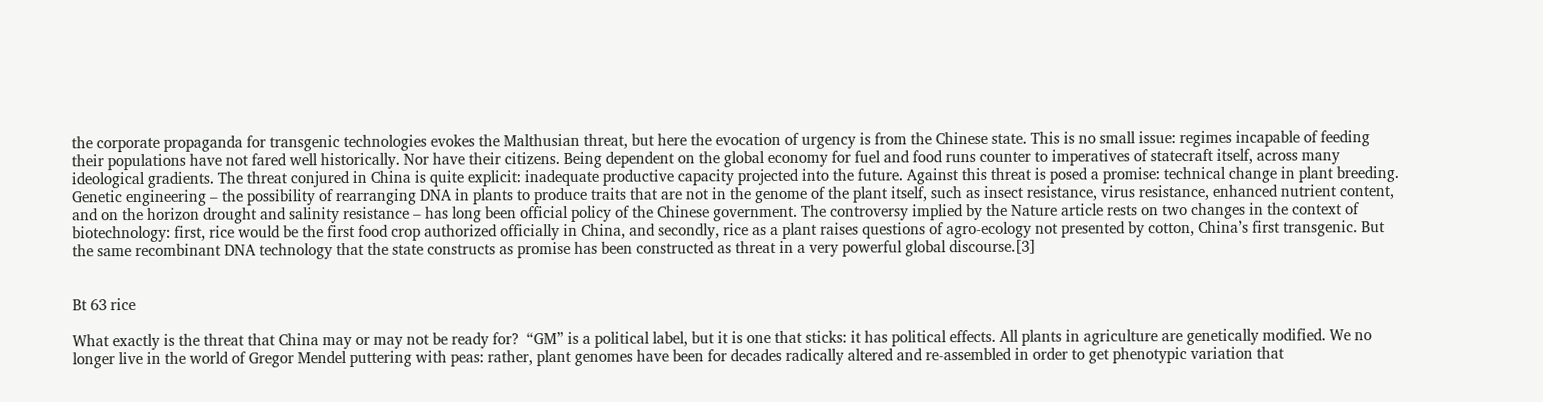the corporate propaganda for transgenic technologies evokes the Malthusian threat, but here the evocation of urgency is from the Chinese state. This is no small issue: regimes incapable of feeding their populations have not fared well historically. Nor have their citizens. Being dependent on the global economy for fuel and food runs counter to imperatives of statecraft itself, across many ideological gradients. The threat conjured in China is quite explicit: inadequate productive capacity projected into the future. Against this threat is posed a promise: technical change in plant breeding. Genetic engineering – the possibility of rearranging DNA in plants to produce traits that are not in the genome of the plant itself, such as insect resistance, virus resistance, enhanced nutrient content, and on the horizon drought and salinity resistance – has long been official policy of the Chinese government. The controversy implied by the Nature article rests on two changes in the context of biotechnology: first, rice would be the first food crop authorized officially in China, and secondly, rice as a plant raises questions of agro-ecology not presented by cotton, China’s first transgenic. But the same recombinant DNA technology that the state constructs as promise has been constructed as threat in a very powerful global discourse.[3]


Bt 63 rice

What exactly is the threat that China may or may not be ready for?  “GM” is a political label, but it is one that sticks: it has political effects. All plants in agriculture are genetically modified. We no longer live in the world of Gregor Mendel puttering with peas: rather, plant genomes have been for decades radically altered and re-assembled in order to get phenotypic variation that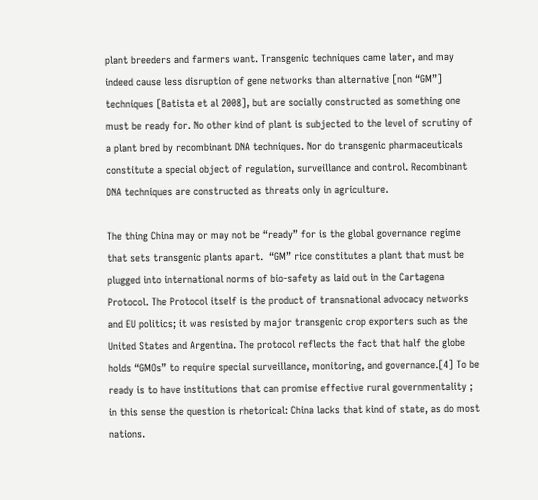plant breeders and farmers want. Transgenic techniques came later, and may indeed cause less disruption of gene networks than alternative [non “GM”] techniques [Batista et al 2008], but are socially constructed as something one must be ready for. No other kind of plant is subjected to the level of scrutiny of a plant bred by recombinant DNA techniques. Nor do transgenic pharmaceuticals constitute a special object of regulation, surveillance and control. Recombinant DNA techniques are constructed as threats only in agriculture.

The thing China may or may not be “ready” for is the global governance regime that sets transgenic plants apart.  “GM” rice constitutes a plant that must be plugged into international norms of bio-safety as laid out in the Cartagena Protocol. The Protocol itself is the product of transnational advocacy networks and EU politics; it was resisted by major transgenic crop exporters such as the United States and Argentina. The protocol reflects the fact that half the globe holds “GMOs” to require special surveillance, monitoring, and governance.[4] To be ready is to have institutions that can promise effective rural governmentality ; in this sense the question is rhetorical: China lacks that kind of state, as do most nations.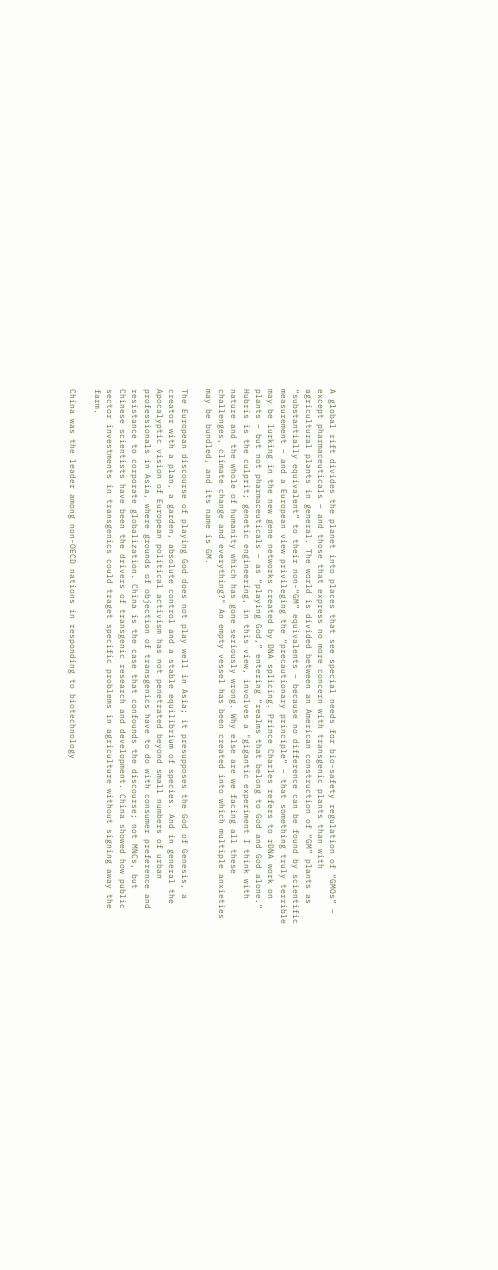A global rift divides the planet into places that see special needs for bio-safety regulation of “GMOs” – except pharmaceuticals – and those that express no more concern with transgenic plants than with agricultural plants in general. The world is divided between an American construction of “GM” plants as “substantially equivalent” to their non-“GM” equivalents – because no difference can be found by scientific measurement – and a European view privileging the “precautionary principle” – that something truly terrible may be lurking in the new gene networks created by DNA splicing. Prince Charles refers to rDNA work on plants – but not pharmaceuticals – as “playing God,” entering “realms that belong to God and God alone.” Hubris is the culprit; genetic engineering, in this view, involves a "gigantic experiment I think with nature and the whole of humanity which has gone seriously wrong. Why else are we facing all these challenges, climate change and everything?" An empty vessel has been created into which multiple anxieties may be bundled, and its name is GM.

The European discourse of playing God does not play well in Asia; it presupposes the God of Genesis, a creator with a plan, a garden, absolute control and a stable equilibrium of species. And in general the Apocalyptic vision of European political activism has not penetrated beyond small numbers of urban professionals in Asia, where grounds of objection of transgenics have to do with consumer preference and resistance to corporate globalization. China is the case that confounds the discourse; not MNCs, but Chinese scientists have been the drivers of transgenic research and development. China showed how public sector investments in transgenics could traget specific problems in agriculture without signing away the farm.

China was the leader among non-OECD nations in responding to biotechnology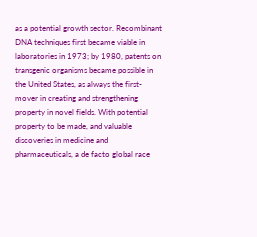as a potential growth sector. Recombinant DNA techniques first became viable in laboratories in 1973; by 1980, patents on transgenic organisms became possible in the United States, as always the first-mover in creating and strengthening property in novel fields. With potential property to be made, and valuable discoveries in medicine and pharmaceuticals, a de facto global race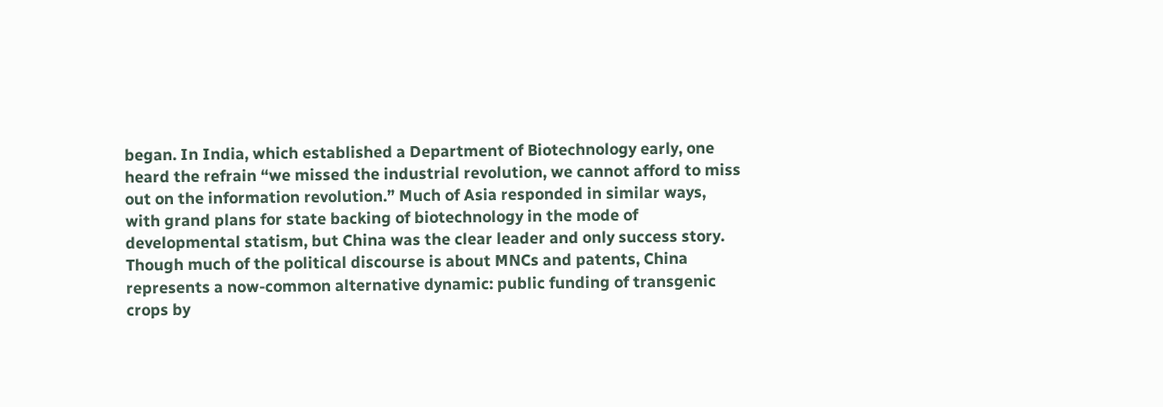began. In India, which established a Department of Biotechnology early, one heard the refrain “we missed the industrial revolution, we cannot afford to miss out on the information revolution.” Much of Asia responded in similar ways, with grand plans for state backing of biotechnology in the mode of developmental statism, but China was the clear leader and only success story. Though much of the political discourse is about MNCs and patents, China represents a now-common alternative dynamic: public funding of transgenic crops by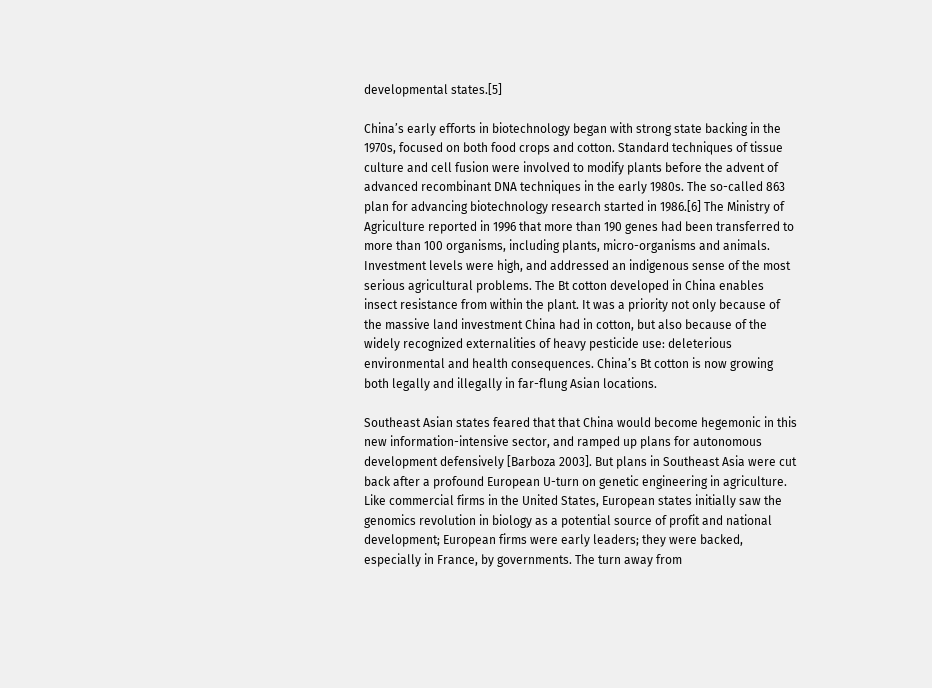developmental states.[5]

China’s early efforts in biotechnology began with strong state backing in the 1970s, focused on both food crops and cotton. Standard techniques of tissue culture and cell fusion were involved to modify plants before the advent of advanced recombinant DNA techniques in the early 1980s. The so-called 863 plan for advancing biotechnology research started in 1986.[6] The Ministry of Agriculture reported in 1996 that more than 190 genes had been transferred to more than 100 organisms, including plants, micro-organisms and animals. Investment levels were high, and addressed an indigenous sense of the most serious agricultural problems. The Bt cotton developed in China enables insect resistance from within the plant. It was a priority not only because of the massive land investment China had in cotton, but also because of the widely recognized externalities of heavy pesticide use: deleterious environmental and health consequences. China’s Bt cotton is now growing both legally and illegally in far-flung Asian locations.

Southeast Asian states feared that that China would become hegemonic in this new information-intensive sector, and ramped up plans for autonomous development defensively [Barboza 2003]. But plans in Southeast Asia were cut back after a profound European U-turn on genetic engineering in agriculture. Like commercial firms in the United States, European states initially saw the genomics revolution in biology as a potential source of profit and national development; European firms were early leaders; they were backed, especially in France, by governments. The turn away from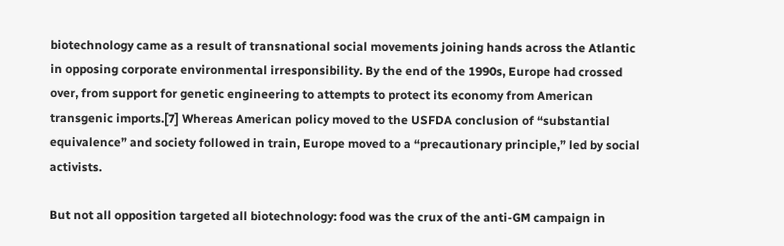biotechnology came as a result of transnational social movements joining hands across the Atlantic in opposing corporate environmental irresponsibility. By the end of the 1990s, Europe had crossed over, from support for genetic engineering to attempts to protect its economy from American transgenic imports.[7] Whereas American policy moved to the USFDA conclusion of “substantial equivalence” and society followed in train, Europe moved to a “precautionary principle,” led by social activists.

But not all opposition targeted all biotechnology: food was the crux of the anti-GM campaign in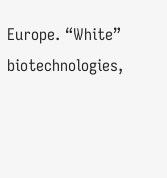Europe. “White” biotechnologies,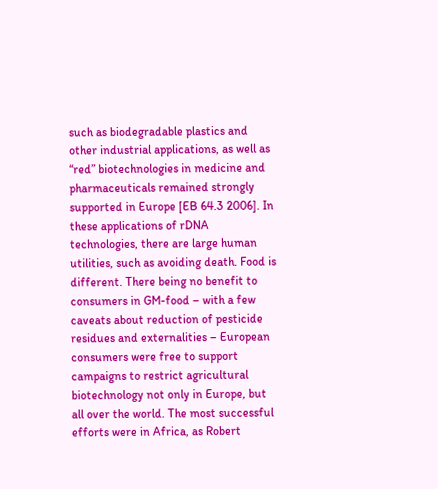such as biodegradable plastics and other industrial applications, as well as “red” biotechnologies in medicine and pharmaceuticals remained strongly supported in Europe [EB 64.3 2006]. In these applications of rDNA technologies, there are large human utilities, such as avoiding death. Food is different. There being no benefit to consumers in GM-food – with a few caveats about reduction of pesticide residues and externalities – European consumers were free to support campaigns to restrict agricultural biotechnology not only in Europe, but all over the world. The most successful efforts were in Africa, as Robert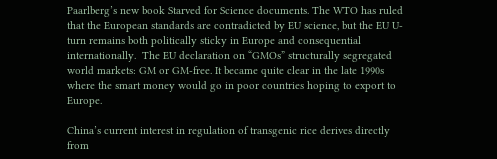Paarlberg’s new book Starved for Science documents. The WTO has ruled that the European standards are contradicted by EU science, but the EU U-turn remains both politically sticky in Europe and consequential internationally.  The EU declaration on “GMOs” structurally segregated world markets: GM or GM-free. It became quite clear in the late 1990s where the smart money would go in poor countries hoping to export to Europe.

China’s current interest in regulation of transgenic rice derives directly from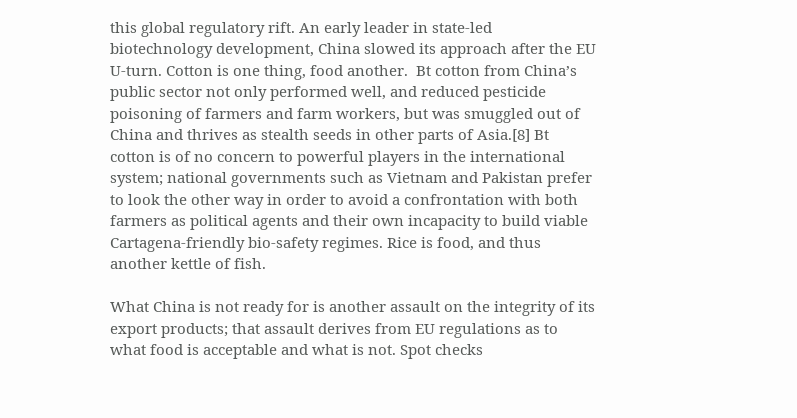this global regulatory rift. An early leader in state-led biotechnology development, China slowed its approach after the EU U-turn. Cotton is one thing, food another.  Bt cotton from China’s public sector not only performed well, and reduced pesticide poisoning of farmers and farm workers, but was smuggled out of China and thrives as stealth seeds in other parts of Asia.[8] Bt cotton is of no concern to powerful players in the international system; national governments such as Vietnam and Pakistan prefer to look the other way in order to avoid a confrontation with both farmers as political agents and their own incapacity to build viable Cartagena-friendly bio-safety regimes. Rice is food, and thus another kettle of fish.

What China is not ready for is another assault on the integrity of its export products; that assault derives from EU regulations as to what food is acceptable and what is not. Spot checks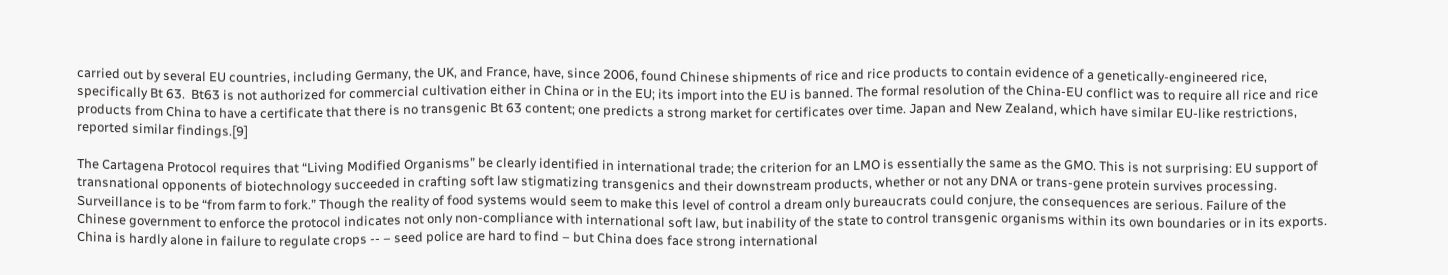carried out by several EU countries, including Germany, the UK, and France, have, since 2006, found Chinese shipments of rice and rice products to contain evidence of a genetically-engineered rice, specifically Bt 63.  Bt63 is not authorized for commercial cultivation either in China or in the EU; its import into the EU is banned. The formal resolution of the China-EU conflict was to require all rice and rice products from China to have a certificate that there is no transgenic Bt 63 content; one predicts a strong market for certificates over time. Japan and New Zealand, which have similar EU-like restrictions, reported similar findings.[9]

The Cartagena Protocol requires that “Living Modified Organisms” be clearly identified in international trade; the criterion for an LMO is essentially the same as the GMO. This is not surprising: EU support of transnational opponents of biotechnology succeeded in crafting soft law stigmatizing transgenics and their downstream products, whether or not any DNA or trans-gene protein survives processing. Surveillance is to be “from farm to fork.” Though the reality of food systems would seem to make this level of control a dream only bureaucrats could conjure, the consequences are serious. Failure of the Chinese government to enforce the protocol indicates not only non-compliance with international soft law, but inability of the state to control transgenic organisms within its own boundaries or in its exports. China is hardly alone in failure to regulate crops -- – seed police are hard to find – but China does face strong international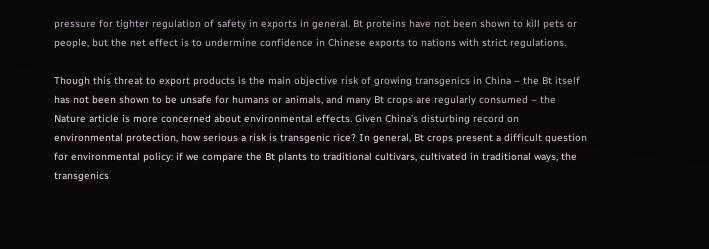pressure for tighter regulation of safety in exports in general. Bt proteins have not been shown to kill pets or people, but the net effect is to undermine confidence in Chinese exports to nations with strict regulations.

Though this threat to export products is the main objective risk of growing transgenics in China – the Bt itself has not been shown to be unsafe for humans or animals, and many Bt crops are regularly consumed – the Nature article is more concerned about environmental effects. Given China’s disturbing record on environmental protection, how serious a risk is transgenic rice? In general, Bt crops present a difficult question for environmental policy: if we compare the Bt plants to traditional cultivars, cultivated in traditional ways, the transgenics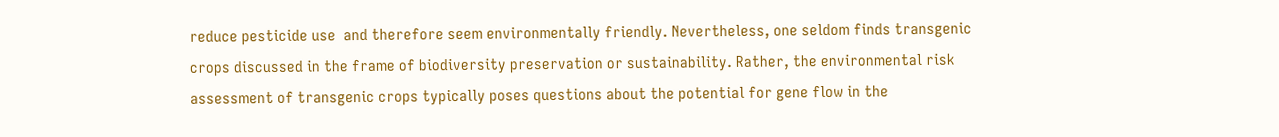reduce pesticide use  and therefore seem environmentally friendly. Nevertheless, one seldom finds transgenic crops discussed in the frame of biodiversity preservation or sustainability. Rather, the environmental risk assessment of transgenic crops typically poses questions about the potential for gene flow in the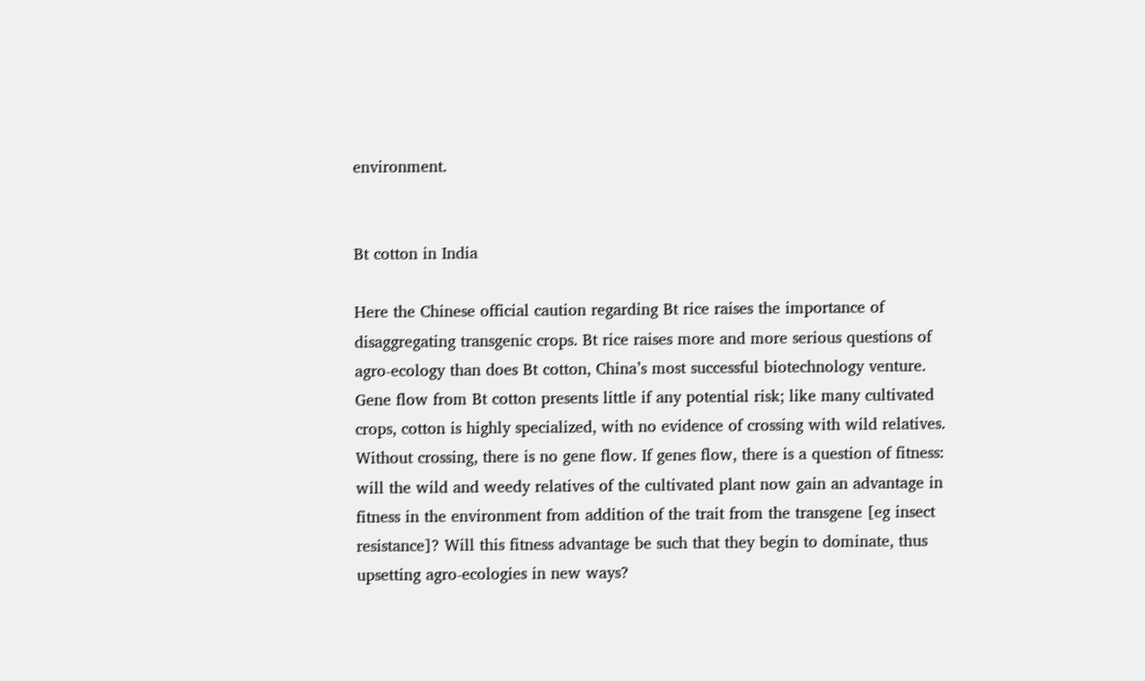environment.


Bt cotton in India

Here the Chinese official caution regarding Bt rice raises the importance of disaggregating transgenic crops. Bt rice raises more and more serious questions of agro-ecology than does Bt cotton, China’s most successful biotechnology venture. Gene flow from Bt cotton presents little if any potential risk; like many cultivated crops, cotton is highly specialized, with no evidence of crossing with wild relatives. Without crossing, there is no gene flow. If genes flow, there is a question of fitness: will the wild and weedy relatives of the cultivated plant now gain an advantage in fitness in the environment from addition of the trait from the transgene [eg insect resistance]? Will this fitness advantage be such that they begin to dominate, thus upsetting agro-ecologies in new ways?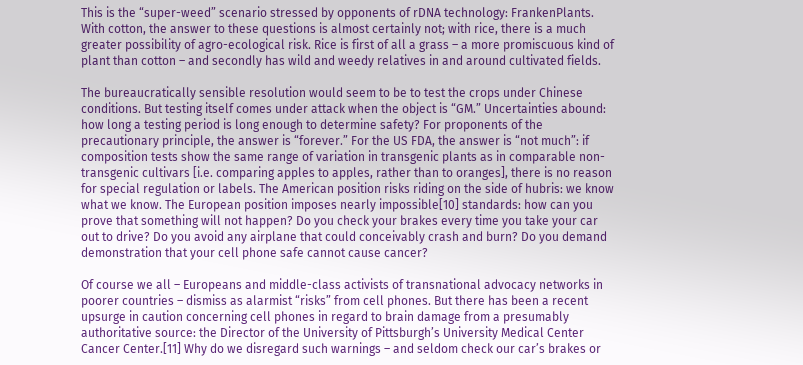This is the “super-weed” scenario stressed by opponents of rDNA technology: FrankenPlants. With cotton, the answer to these questions is almost certainly not; with rice, there is a much greater possibility of agro-ecological risk. Rice is first of all a grass – a more promiscuous kind of plant than cotton – and secondly has wild and weedy relatives in and around cultivated fields.

The bureaucratically sensible resolution would seem to be to test the crops under Chinese conditions. But testing itself comes under attack when the object is “GM.” Uncertainties abound: how long a testing period is long enough to determine safety? For proponents of the precautionary principle, the answer is “forever.” For the US FDA, the answer is “not much”: if composition tests show the same range of variation in transgenic plants as in comparable non-transgenic cultivars [i.e. comparing apples to apples, rather than to oranges], there is no reason for special regulation or labels. The American position risks riding on the side of hubris: we know what we know. The European position imposes nearly impossible[10] standards: how can you prove that something will not happen? Do you check your brakes every time you take your car out to drive? Do you avoid any airplane that could conceivably crash and burn? Do you demand demonstration that your cell phone safe cannot cause cancer?

Of course we all – Europeans and middle-class activists of transnational advocacy networks in poorer countries – dismiss as alarmist “risks” from cell phones. But there has been a recent upsurge in caution concerning cell phones in regard to brain damage from a presumably authoritative source: the Director of the University of Pittsburgh’s University Medical Center Cancer Center.[11] Why do we disregard such warnings – and seldom check our car’s brakes or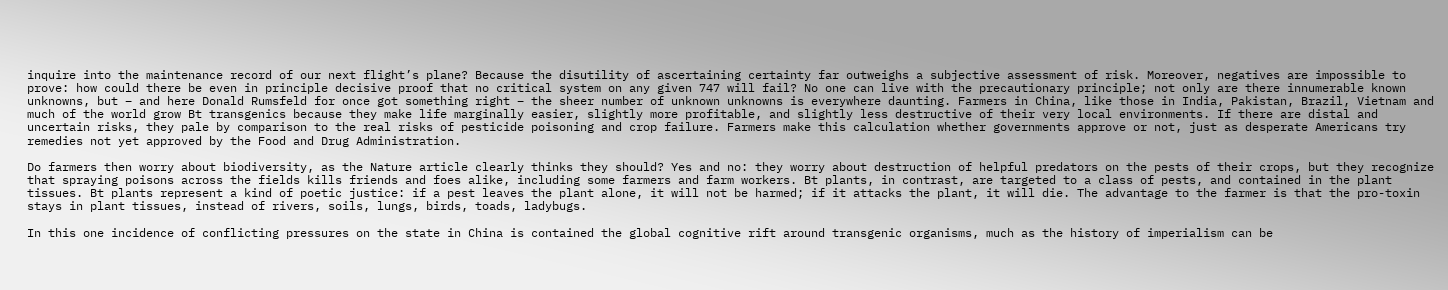inquire into the maintenance record of our next flight’s plane? Because the disutility of ascertaining certainty far outweighs a subjective assessment of risk. Moreover, negatives are impossible to prove: how could there be even in principle decisive proof that no critical system on any given 747 will fail? No one can live with the precautionary principle; not only are there innumerable known unknowns, but – and here Donald Rumsfeld for once got something right – the sheer number of unknown unknowns is everywhere daunting. Farmers in China, like those in India, Pakistan, Brazil, Vietnam and much of the world grow Bt transgenics because they make life marginally easier, slightly more profitable, and slightly less destructive of their very local environments. If there are distal and uncertain risks, they pale by comparison to the real risks of pesticide poisoning and crop failure. Farmers make this calculation whether governments approve or not, just as desperate Americans try remedies not yet approved by the Food and Drug Administration.

Do farmers then worry about biodiversity, as the Nature article clearly thinks they should? Yes and no: they worry about destruction of helpful predators on the pests of their crops, but they recognize that spraying poisons across the fields kills friends and foes alike, including some farmers and farm workers. Bt plants, in contrast, are targeted to a class of pests, and contained in the plant tissues. Bt plants represent a kind of poetic justice: if a pest leaves the plant alone, it will not be harmed; if it attacks the plant, it will die. The advantage to the farmer is that the pro-toxin stays in plant tissues, instead of rivers, soils, lungs, birds, toads, ladybugs.

In this one incidence of conflicting pressures on the state in China is contained the global cognitive rift around transgenic organisms, much as the history of imperialism can be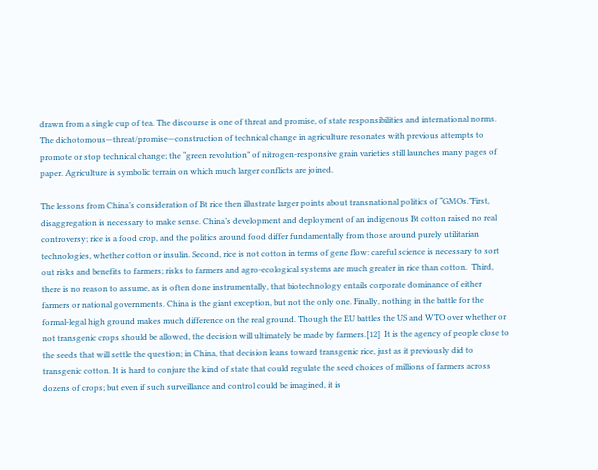drawn from a single cup of tea. The discourse is one of threat and promise, of state responsibilities and international norms. The dichotomous—threat/promise—construction of technical change in agriculture resonates with previous attempts to promote or stop technical change; the “green revolution” of nitrogen-responsive grain varieties still launches many pages of paper. Agriculture is symbolic terrain on which much larger conflicts are joined.

The lessons from China’s consideration of Bt rice then illustrate larger points about transnational politics of “GMOs.”First, disaggregation is necessary to make sense. China’s development and deployment of an indigenous Bt cotton raised no real controversy; rice is a food crop, and the politics around food differ fundamentally from those around purely utilitarian technologies, whether cotton or insulin. Second, rice is not cotton in terms of gene flow: careful science is necessary to sort out risks and benefits to farmers; risks to farmers and agro-ecological systems are much greater in rice than cotton.  Third, there is no reason to assume, as is often done instrumentally, that biotechnology entails corporate dominance of either farmers or national governments. China is the giant exception, but not the only one. Finally, nothing in the battle for the formal-legal high ground makes much difference on the real ground. Though the EU battles the US and WTO over whether or not transgenic crops should be allowed, the decision will ultimately be made by farmers.[12]  It is the agency of people close to the seeds that will settle the question; in China, that decision leans toward transgenic rice, just as it previously did to transgenic cotton. It is hard to conjure the kind of state that could regulate the seed choices of millions of farmers across dozens of crops; but even if such surveillance and control could be imagined, it is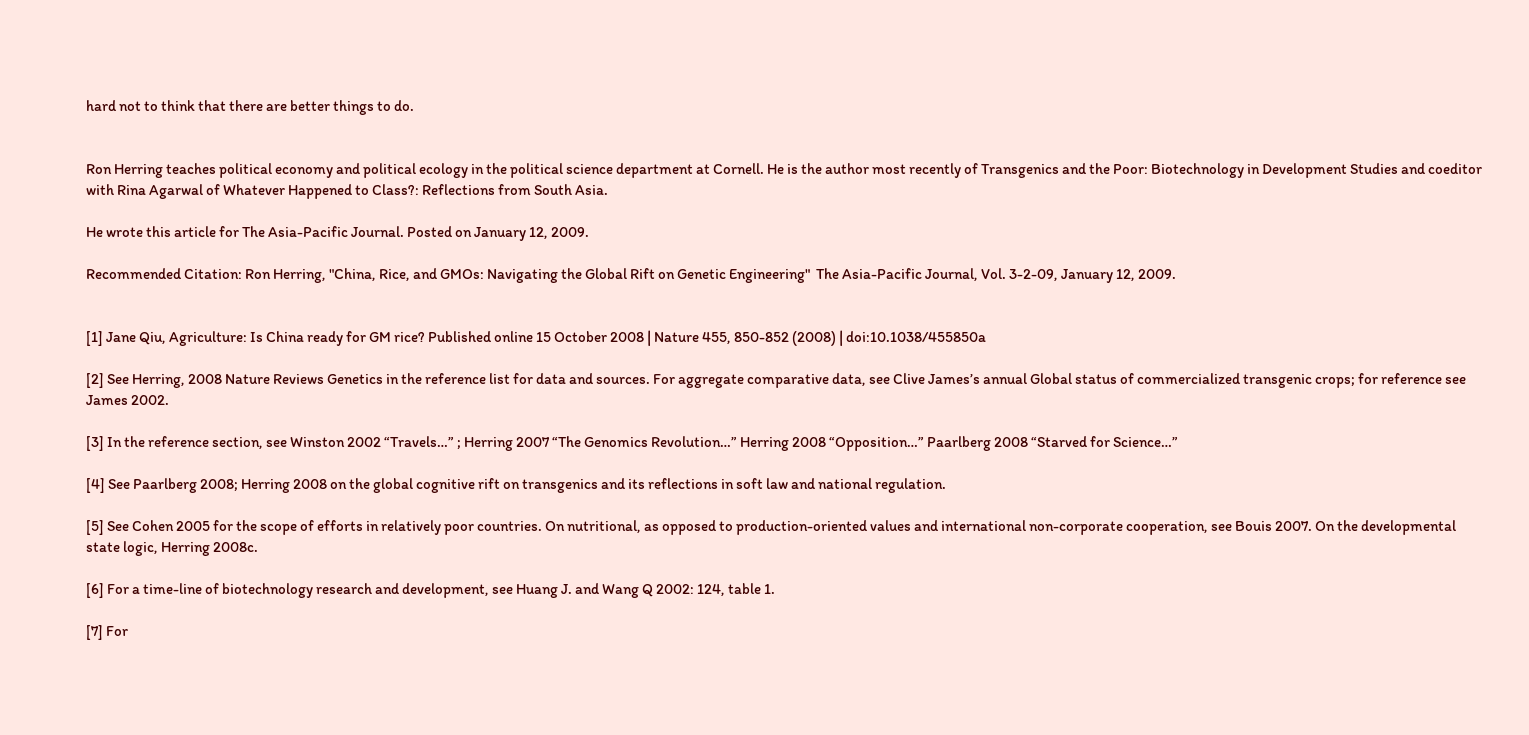hard not to think that there are better things to do.


Ron Herring teaches political economy and political ecology in the political science department at Cornell. He is the author most recently of Transgenics and the Poor: Biotechnology in Development Studies and coeditor with Rina Agarwal of Whatever Happened to Class?: Reflections from South Asia.

He wrote this article for The Asia-Pacific Journal. Posted on January 12, 2009.

Recommended Citation: Ron Herring, "China, Rice, and GMOs: Navigating the Global Rift on Genetic Engineering"  The Asia-Pacific Journal, Vol. 3-2-09, January 12, 2009.


[1] Jane Qiu, Agriculture: Is China ready for GM rice? Published online 15 October 2008 | Nature 455, 850-852 (2008) | doi:10.1038/455850a

[2] See Herring, 2008 Nature Reviews Genetics in the reference list for data and sources. For aggregate comparative data, see Clive James’s annual Global status of commercialized transgenic crops; for reference see James 2002.

[3] In the reference section, see Winston 2002 “Travels…” ; Herring 2007 “The Genomics Revolution…” Herring 2008 “Opposition…” Paarlberg 2008 “Starved for Science…”

[4] See Paarlberg 2008; Herring 2008 on the global cognitive rift on transgenics and its reflections in soft law and national regulation.

[5] See Cohen 2005 for the scope of efforts in relatively poor countries. On nutritional, as opposed to production-oriented values and international non-corporate cooperation, see Bouis 2007. On the developmental state logic, Herring 2008c.

[6] For a time-line of biotechnology research and development, see Huang J. and Wang Q 2002: 124, table 1.

[7] For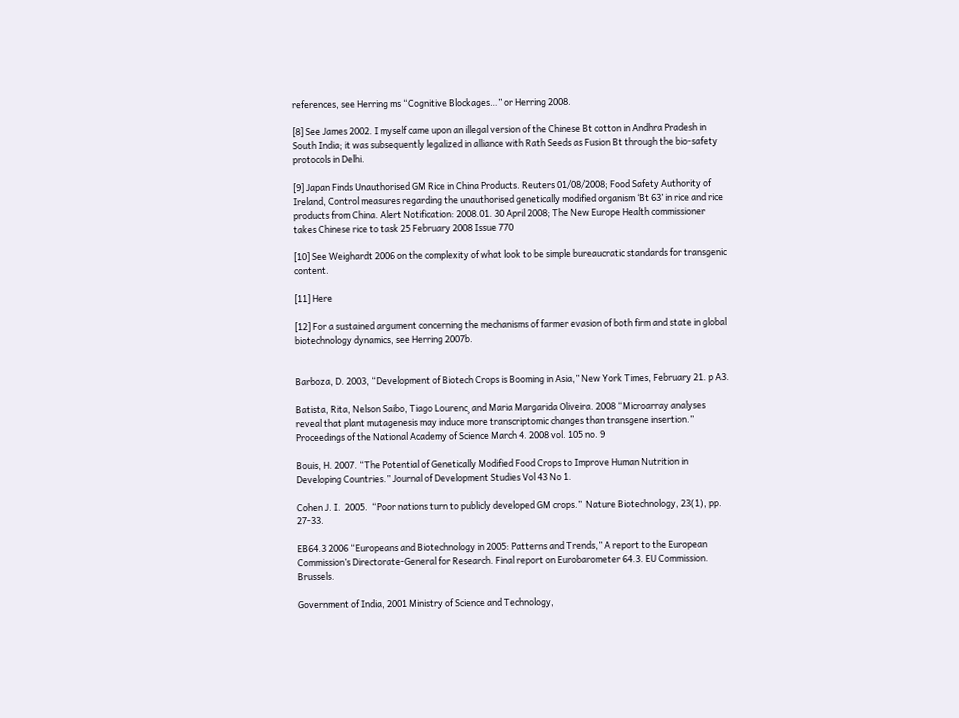references, see Herring ms “Cognitive Blockages…” or Herring 2008.

[8] See James 2002. I myself came upon an illegal version of the Chinese Bt cotton in Andhra Pradesh in South India; it was subsequently legalized in alliance with Rath Seeds as Fusion Bt through the bio-safety protocols in Delhi.

[9] Japan Finds Unauthorised GM Rice in China Products. Reuters 01/08/2008; Food Safety Authority of Ireland, Control measures regarding the unauthorised genetically modified organism ‘Bt 63’ in rice and rice products from China. Alert Notification: 2008.01. 30 April 2008; The New Europe Health commissioner takes Chinese rice to task 25 February 2008 Issue 770

[10] See Weighardt 2006 on the complexity of what look to be simple bureaucratic standards for transgenic content.

[11] Here

[12] For a sustained argument concerning the mechanisms of farmer evasion of both firm and state in global biotechnology dynamics, see Herring 2007b.


Barboza, D. 2003, “Development of Biotech Crops is Booming in Asia,” New York Times, February 21. p A3.

Batista, Rita, Nelson Saibo, Tiago Lourenc¸ and Maria Margarida Oliveira. 2008 “Microarray analyses reveal that plant mutagenesis may induce more transcriptomic changes than transgene insertion.” Proceedings of the National Academy of Science March 4. 2008 vol. 105 no. 9

Bouis, H. 2007. “The Potential of Genetically Modified Food Crops to Improve Human Nutrition in Developing Countries.” Journal of Development Studies Vol 43 No 1.

Cohen J. I.  2005.  “Poor nations turn to publicly developed GM crops.”  Nature Biotechnology, 23(1), pp. 27-33.

EB64.3 2006 “Europeans and Biotechnology in 2005: Patterns and Trends,” A report to the European Commission’s Directorate-General for Research. Final report on Eurobarometer 64.3. EU Commission. Brussels.

Government of India, 2001 Ministry of Science and Technology,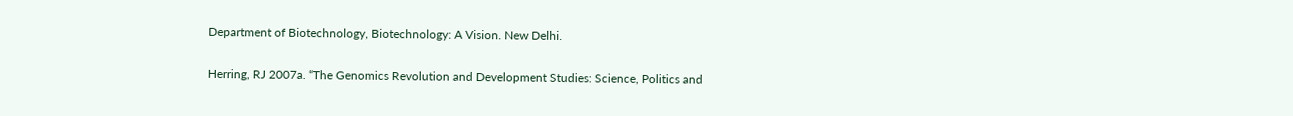Department of Biotechnology, Biotechnology: A Vision. New Delhi.

Herring, RJ 2007a. “The Genomics Revolution and Development Studies: Science, Politics and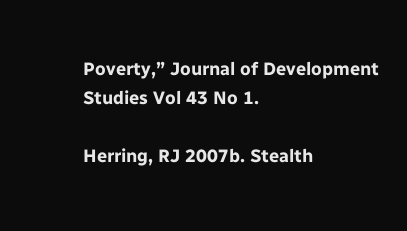Poverty,” Journal of Development Studies Vol 43 No 1.

Herring, RJ 2007b. Stealth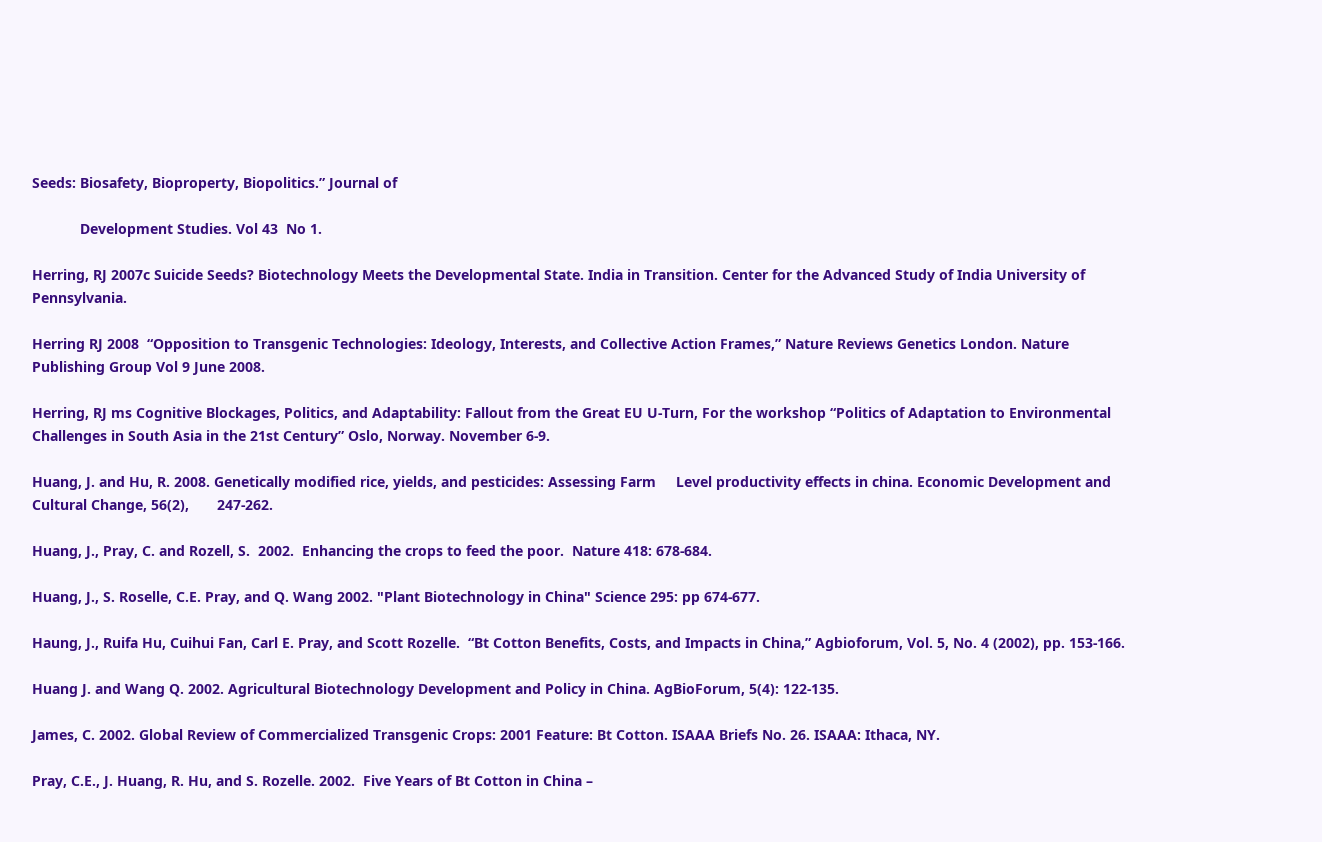Seeds: Biosafety, Bioproperty, Biopolitics.” Journal of

            Development Studies. Vol 43  No 1.

Herring, RJ 2007c Suicide Seeds? Biotechnology Meets the Developmental State. India in Transition. Center for the Advanced Study of India University of Pennsylvania.

Herring RJ 2008  “Opposition to Transgenic Technologies: Ideology, Interests, and Collective Action Frames,” Nature Reviews Genetics London. Nature Publishing Group Vol 9 June 2008.

Herring, RJ ms Cognitive Blockages, Politics, and Adaptability: Fallout from the Great EU U-Turn, For the workshop “Politics of Adaptation to Environmental Challenges in South Asia in the 21st Century” Oslo, Norway. November 6-9.

Huang, J. and Hu, R. 2008. Genetically modified rice, yields, and pesticides: Assessing Farm     Level productivity effects in china. Economic Development and Cultural Change, 56(2),       247-262.

Huang, J., Pray, C. and Rozell, S.  2002.  Enhancing the crops to feed the poor.  Nature 418: 678-684.

Huang, J., S. Roselle, C.E. Pray, and Q. Wang 2002. "Plant Biotechnology in China" Science 295: pp 674-677.

Haung, J., Ruifa Hu, Cuihui Fan, Carl E. Pray, and Scott Rozelle.  “Bt Cotton Benefits, Costs, and Impacts in China,” Agbioforum, Vol. 5, No. 4 (2002), pp. 153-166.

Huang J. and Wang Q. 2002. Agricultural Biotechnology Development and Policy in China. AgBioForum, 5(4): 122-135.

James, C. 2002. Global Review of Commercialized Transgenic Crops: 2001 Feature: Bt Cotton. ISAAA Briefs No. 26. ISAAA: Ithaca, NY.

Pray, C.E., J. Huang, R. Hu, and S. Rozelle. 2002.  Five Years of Bt Cotton in China –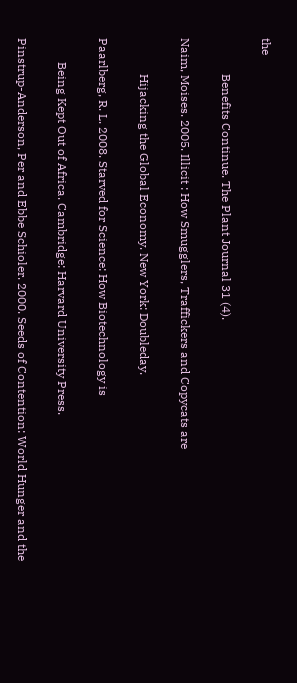the

            Benefits Continue. The Plant Journal 31 (4).

Naim, Moises. 2005. Illicit : How Smugglers, Traffickers and Copycats are

            Hijacking the Global Economy. New York: Doubleday.

Paarlberg, R. L. 2008. Starved for Science: How Biotechnology is

        Being Kept Out of Africa. Cambridge: Harvard University Press.

Pinstrup-Anderson, Per and Ebbe Schioler. 2000. Seeds of Contention: World Hunger and the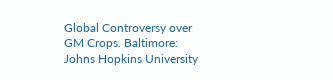Global Controversy over GM Crops. Baltimore: Johns Hopkins University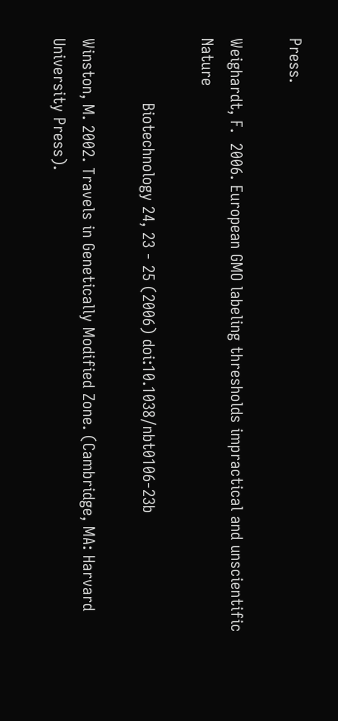Press.

Weighardt, F.  2006. European GMO labeling thresholds impractical and unscientific Nature

             Biotechnology 24, 23 - 25 (2006) doi:10.1038/nbt0106-23b

Winston, M. 2002. Travels in Genetically Modified Zone. (Cambridge, MA: Harvard University Press).